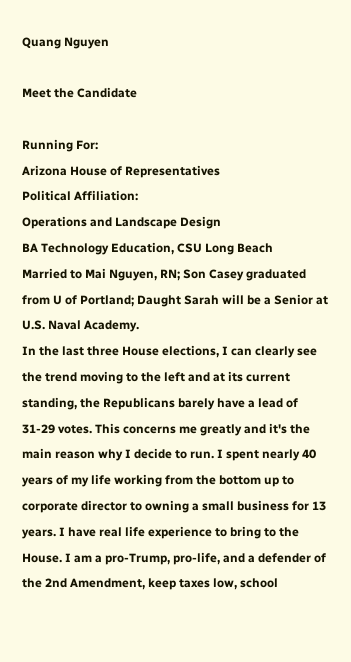Quang Nguyen

Meet the Candidate

Running For:
Arizona House of Representatives
Political Affiliation:
Operations and Landscape Design
BA Technology Education, CSU Long Beach
Married to Mai Nguyen, RN; Son Casey graduated from U of Portland; Daught Sarah will be a Senior at U.S. Naval Academy.
In the last three House elections, I can clearly see the trend moving to the left and at its current standing, the Republicans barely have a lead of 31-29 votes. This concerns me greatly and it's the main reason why I decide to run. I spent nearly 40 years of my life working from the bottom up to corporate director to owning a small business for 13 years. I have real life experience to bring to the House. I am a pro-Trump, pro-life, and a defender of the 2nd Amendment, keep taxes low, school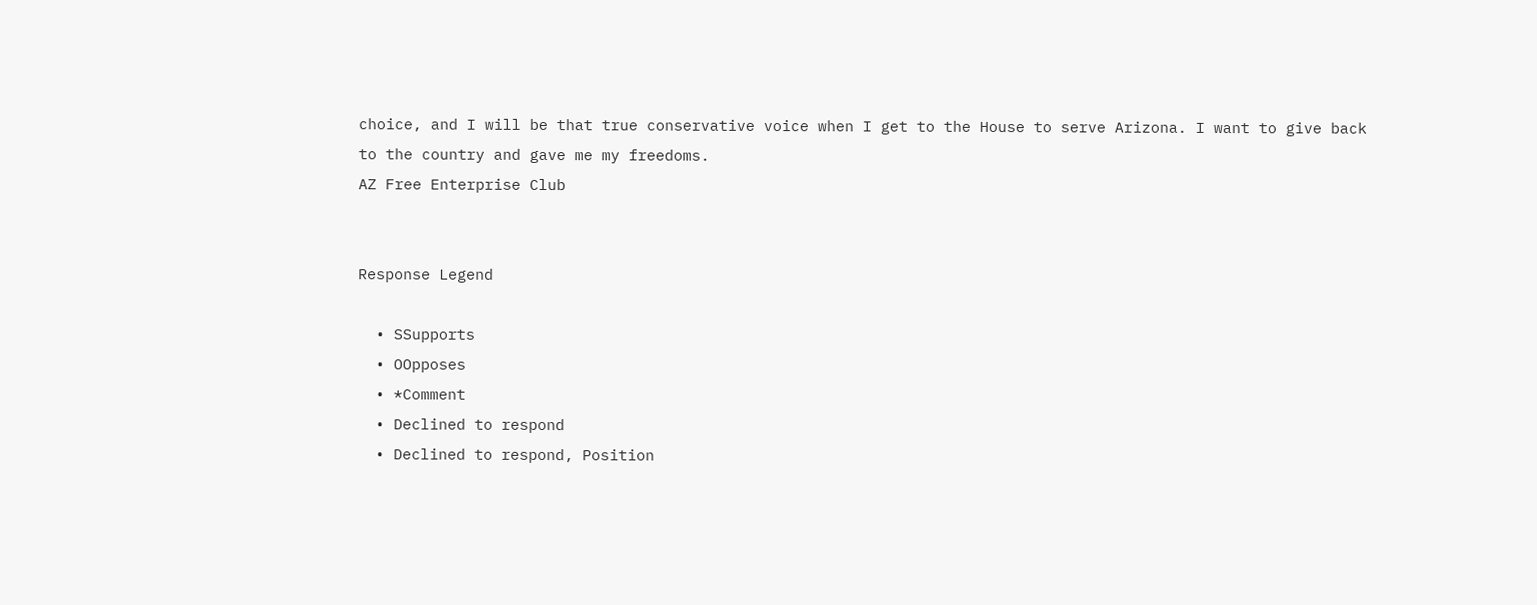choice, and I will be that true conservative voice when I get to the House to serve Arizona. I want to give back to the country and gave me my freedoms.
AZ Free Enterprise Club


Response Legend

  • SSupports
  • OOpposes
  • *Comment
  • Declined to respond
  • Declined to respond, Position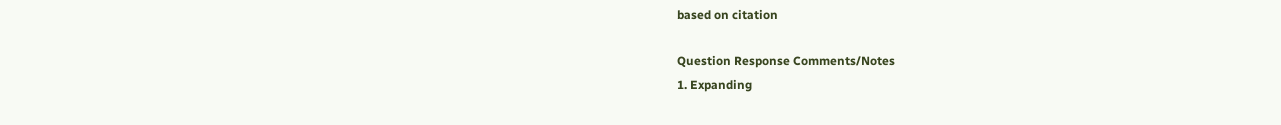based on citation

Question Response Comments/Notes
1. Expanding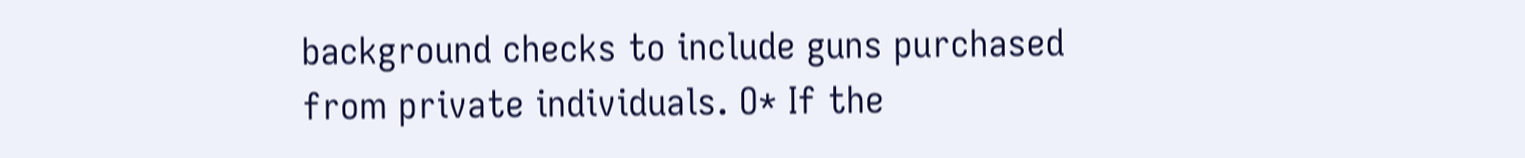background checks to include guns purchased from private individuals. O* If the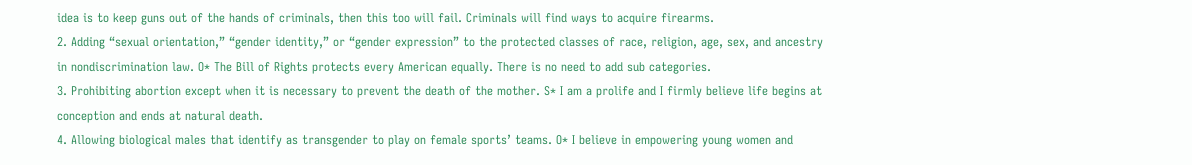idea is to keep guns out of the hands of criminals, then this too will fail. Criminals will find ways to acquire firearms.
2. Adding “sexual orientation,” “gender identity,” or “gender expression” to the protected classes of race, religion, age, sex, and ancestry in nondiscrimination law. O* The Bill of Rights protects every American equally. There is no need to add sub categories.
3. Prohibiting abortion except when it is necessary to prevent the death of the mother. S* I am a prolife and I firmly believe life begins at conception and ends at natural death.
4. Allowing biological males that identify as transgender to play on female sports’ teams. O* I believe in empowering young women and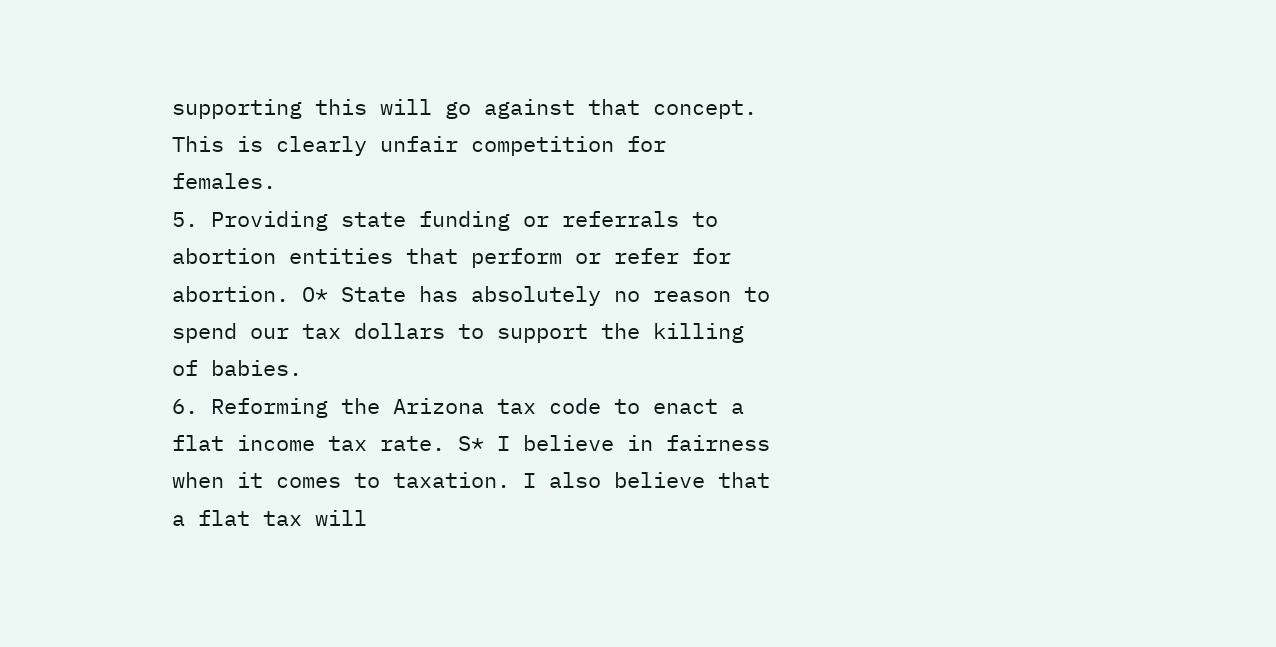supporting this will go against that concept. This is clearly unfair competition for females.
5. Providing state funding or referrals to abortion entities that perform or refer for abortion. O* State has absolutely no reason to spend our tax dollars to support the killing of babies.
6. Reforming the Arizona tax code to enact a flat income tax rate. S* I believe in fairness when it comes to taxation. I also believe that a flat tax will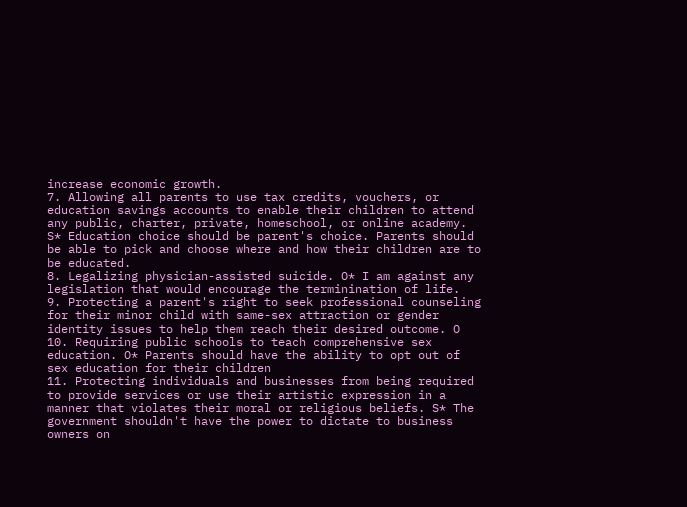increase economic growth.
7. Allowing all parents to use tax credits, vouchers, or education savings accounts to enable their children to attend any public, charter, private, homeschool, or online academy. S* Education choice should be parent's choice. Parents should be able to pick and choose where and how their children are to be educated.
8. Legalizing physician-assisted suicide. O* I am against any legislation that would encourage the terminination of life.
9. Protecting a parent's right to seek professional counseling for their minor child with same-sex attraction or gender identity issues to help them reach their desired outcome. O
10. Requiring public schools to teach comprehensive sex education. O* Parents should have the ability to opt out of sex education for their children
11. Protecting individuals and businesses from being required to provide services or use their artistic expression in a manner that violates their moral or religious beliefs. S* The government shouldn't have the power to dictate to business owners on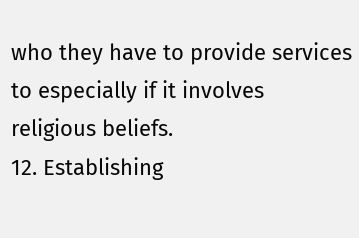who they have to provide services to especially if it involves religious beliefs.
12. Establishing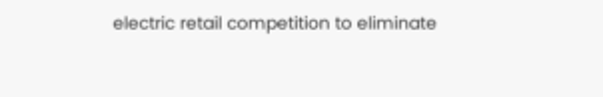electric retail competition to eliminate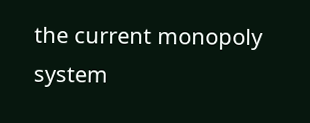the current monopoly system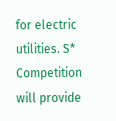for electric utilities. S* Competition will provide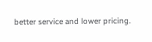better service and lower pricing.